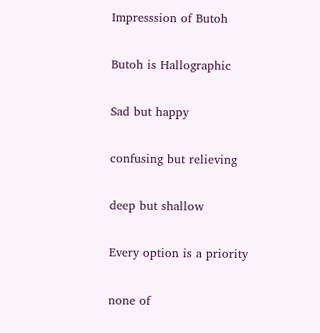Impresssion of Butoh

Butoh is Hallographic

Sad but happy

confusing but relieving

deep but shallow

Every option is a priority

none of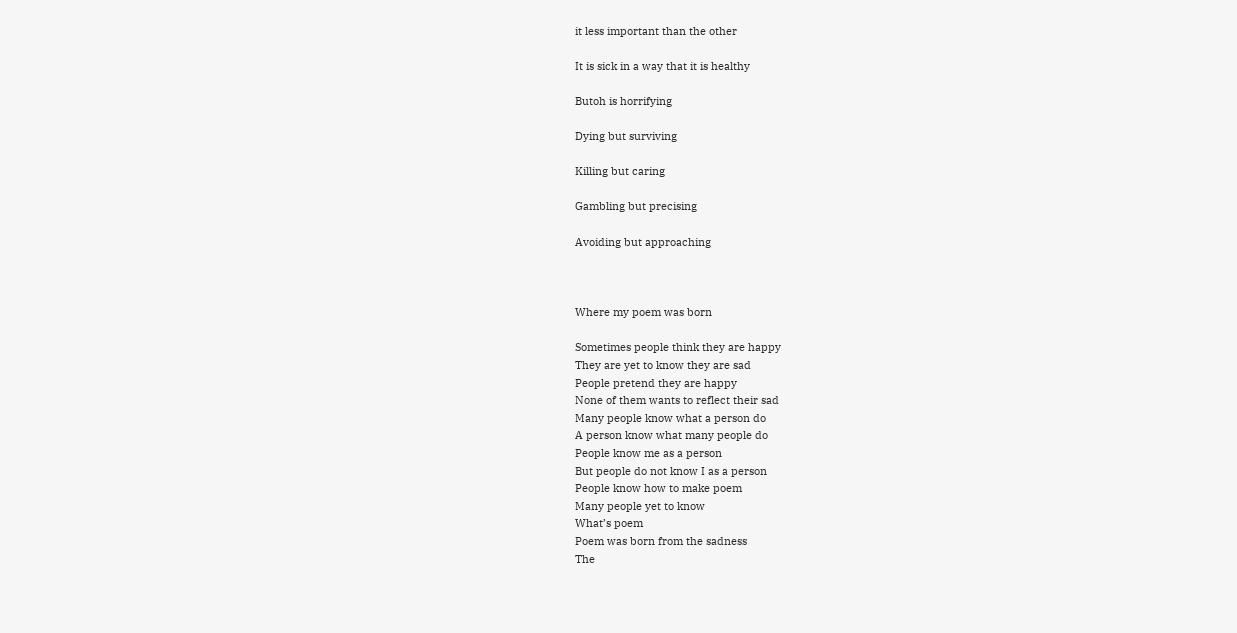it less important than the other

It is sick in a way that it is healthy

Butoh is horrifying

Dying but surviving

Killing but caring

Gambling but precising

Avoiding but approaching



Where my poem was born

Sometimes people think they are happy
They are yet to know they are sad
People pretend they are happy
None of them wants to reflect their sad
Many people know what a person do
A person know what many people do
People know me as a person
But people do not know I as a person
People know how to make poem
Many people yet to know
What’s poem
Poem was born from the sadness
The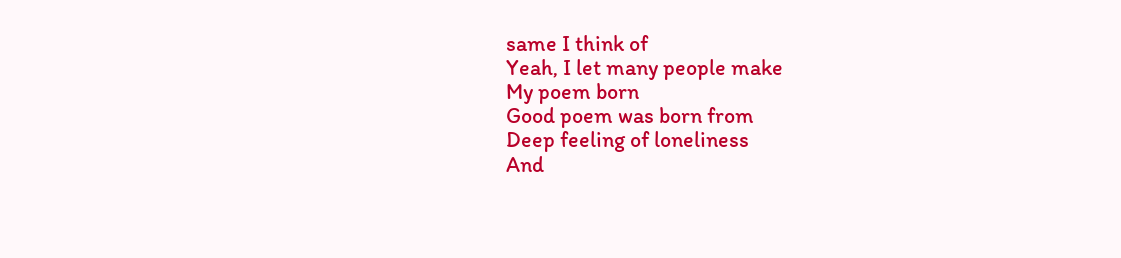same I think of
Yeah, I let many people make
My poem born
Good poem was born from
Deep feeling of loneliness
And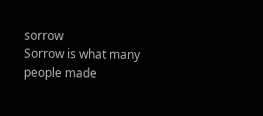sorrow
Sorrow is what many people made